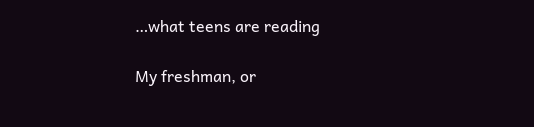…what teens are reading

My freshman, or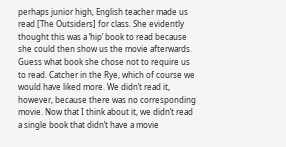perhaps junior high, English teacher made us read [The Outsiders] for class. She evidently thought this was a ‘hip’ book to read because she could then show us the movie afterwards. Guess what book she chose not to require us to read. Catcher in the Rye, which of course we would have liked more. We didn’t read it, however, because there was no corresponding movie. Now that I think about it, we didn’t read a single book that didn’t have a movie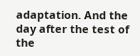adaptation. And the day after the test of the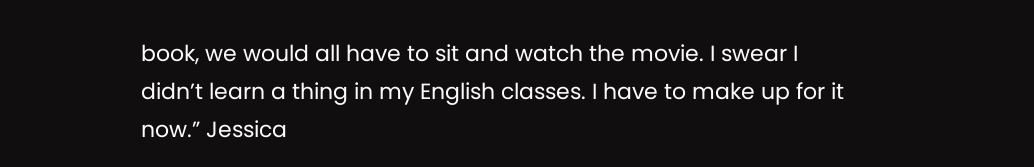book, we would all have to sit and watch the movie. I swear I didn’t learn a thing in my English classes. I have to make up for it now.” Jessica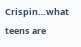Crispin…what teens are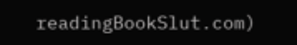readingBookSlut.com)